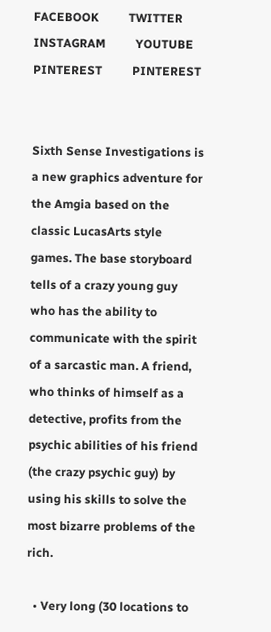FACEBOOK          TWITTER          INSTAGRAM          YOUTUBE          PINTEREST          PINTEREST


Sixth Sense Investigations is a new graphics adventure for the Amgia based on the classic LucasArts style games. The base storyboard tells of a crazy young guy who has the ability to communicate with the spirit of a sarcastic man. A friend, who thinks of himself as a detective, profits from the psychic abilities of his friend (the crazy psychic guy) by using his skills to solve the most bizarre problems of the rich.

  • Very long (30 locations to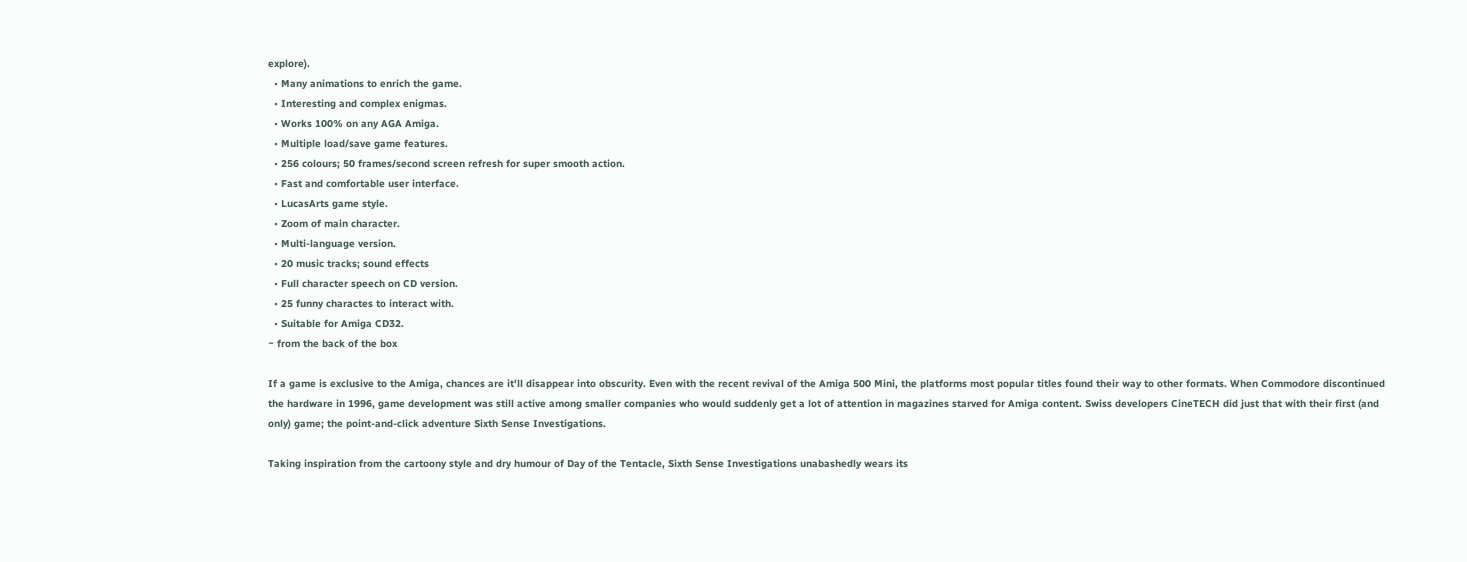explore).
  • Many animations to enrich the game.
  • Interesting and complex enigmas.
  • Works 100% on any AGA Amiga.
  • Multiple load/save game features.
  • 256 colours; 50 frames/second screen refresh for super smooth action.
  • Fast and comfortable user interface.
  • LucasArts game style.
  • Zoom of main character.
  • Multi-language version.
  • 20 music tracks; sound effects
  • Full character speech on CD version.
  • 25 funny charactes to interact with.
  • Suitable for Amiga CD32.
~ from the back of the box

If a game is exclusive to the Amiga, chances are it'll disappear into obscurity. Even with the recent revival of the Amiga 500 Mini, the platforms most popular titles found their way to other formats. When Commodore discontinued the hardware in 1996, game development was still active among smaller companies who would suddenly get a lot of attention in magazines starved for Amiga content. Swiss developers CineTECH did just that with their first (and only) game; the point-and-click adventure Sixth Sense Investigations.

Taking inspiration from the cartoony style and dry humour of Day of the Tentacle, Sixth Sense Investigations unabashedly wears its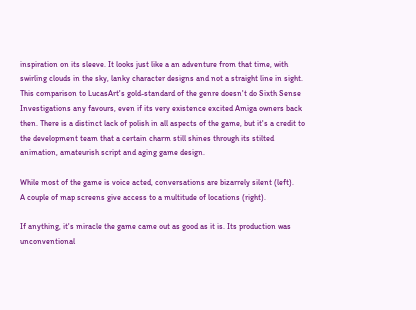inspiration on its sleeve. It looks just like a an adventure from that time, with swirling clouds in the sky, lanky character designs and not a straight line in sight. This comparison to LucasArt's gold-standard of the genre doesn't do Sixth Sense Investigations any favours, even if its very existence excited Amiga owners back then. There is a distinct lack of polish in all aspects of the game, but it's a credit to the development team that a certain charm still shines through its stilted animation, amateurish script and aging game design.

While most of the game is voice acted, conversations are bizarrely silent (left).
A couple of map screens give access to a multitude of locations (right).

If anything, it's miracle the game came out as good as it is. Its production was unconventional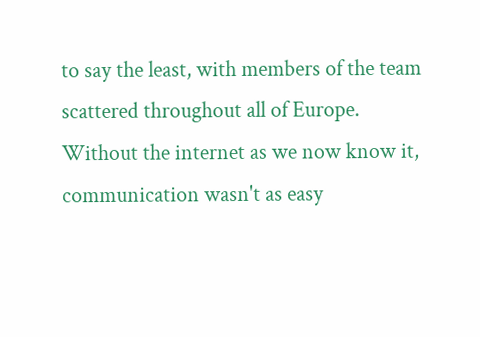to say the least, with members of the team scattered throughout all of Europe. Without the internet as we now know it, communication wasn't as easy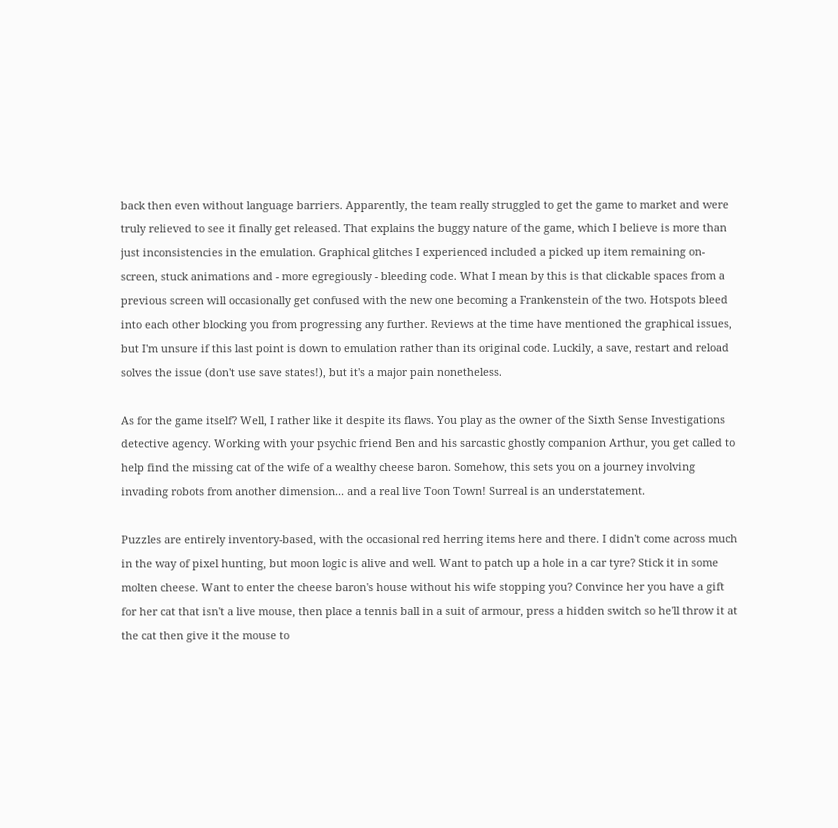back then even without language barriers. Apparently, the team really struggled to get the game to market and were truly relieved to see it finally get released. That explains the buggy nature of the game, which I believe is more than just inconsistencies in the emulation. Graphical glitches I experienced included a picked up item remaining on-screen, stuck animations and - more egregiously - bleeding code. What I mean by this is that clickable spaces from a previous screen will occasionally get confused with the new one becoming a Frankenstein of the two. Hotspots bleed into each other blocking you from progressing any further. Reviews at the time have mentioned the graphical issues, but I'm unsure if this last point is down to emulation rather than its original code. Luckily, a save, restart and reload solves the issue (don't use save states!), but it's a major pain nonetheless.

As for the game itself? Well, I rather like it despite its flaws. You play as the owner of the Sixth Sense Investigations detective agency. Working with your psychic friend Ben and his sarcastic ghostly companion Arthur, you get called to help find the missing cat of the wife of a wealthy cheese baron. Somehow, this sets you on a journey involving invading robots from another dimension... and a real live Toon Town! Surreal is an understatement.

Puzzles are entirely inventory-based, with the occasional red herring items here and there. I didn't come across much in the way of pixel hunting, but moon logic is alive and well. Want to patch up a hole in a car tyre? Stick it in some molten cheese. Want to enter the cheese baron's house without his wife stopping you? Convince her you have a gift for her cat that isn't a live mouse, then place a tennis ball in a suit of armour, press a hidden switch so he'll throw it at the cat then give it the mouse to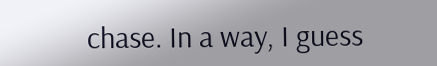chase. In a way, I guess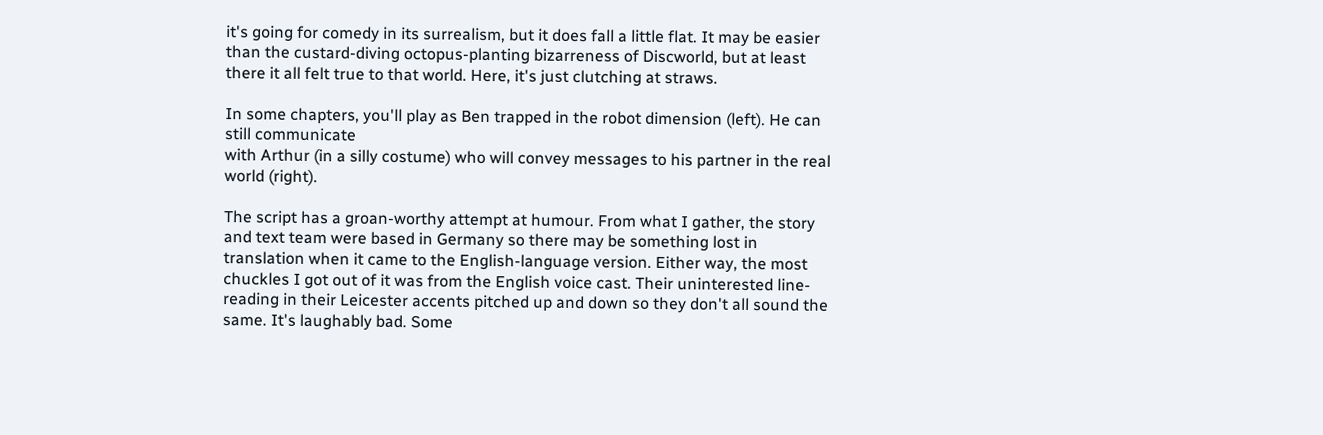it's going for comedy in its surrealism, but it does fall a little flat. It may be easier than the custard-diving octopus-planting bizarreness of Discworld, but at least there it all felt true to that world. Here, it's just clutching at straws.

In some chapters, you'll play as Ben trapped in the robot dimension (left). He can still communicate
with Arthur (in a silly costume) who will convey messages to his partner in the real world (right).

The script has a groan-worthy attempt at humour. From what I gather, the story and text team were based in Germany so there may be something lost in translation when it came to the English-language version. Either way, the most chuckles I got out of it was from the English voice cast. Their uninterested line-reading in their Leicester accents pitched up and down so they don't all sound the same. It's laughably bad. Some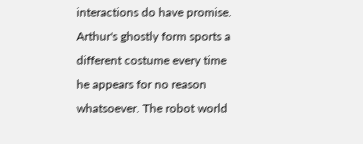interactions do have promise. Arthur's ghostly form sports a different costume every time he appears for no reason whatsoever. The robot world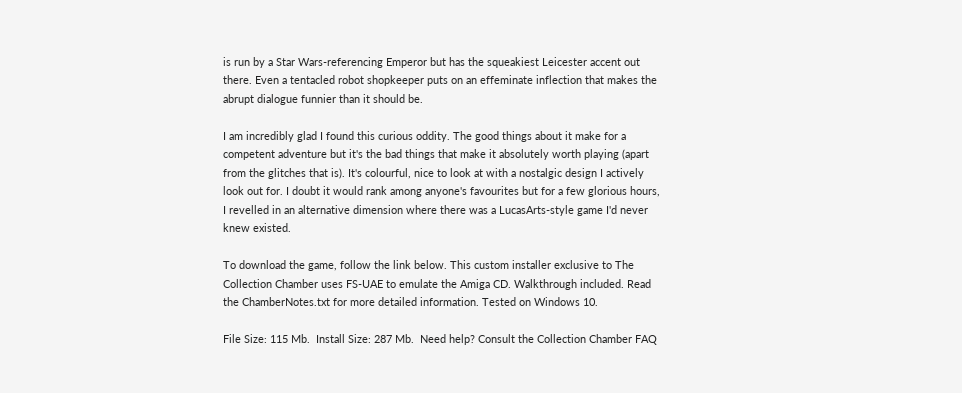is run by a Star Wars-referencing Emperor but has the squeakiest Leicester accent out there. Even a tentacled robot shopkeeper puts on an effeminate inflection that makes the abrupt dialogue funnier than it should be.

I am incredibly glad I found this curious oddity. The good things about it make for a competent adventure but it's the bad things that make it absolutely worth playing (apart from the glitches that is). It's colourful, nice to look at with a nostalgic design I actively look out for. I doubt it would rank among anyone's favourites but for a few glorious hours, I revelled in an alternative dimension where there was a LucasArts-style game I'd never knew existed.

To download the game, follow the link below. This custom installer exclusive to The Collection Chamber uses FS-UAE to emulate the Amiga CD. Walkthrough included. Read the ChamberNotes.txt for more detailed information. Tested on Windows 10.

File Size: 115 Mb.  Install Size: 287 Mb.  Need help? Consult the Collection Chamber FAQ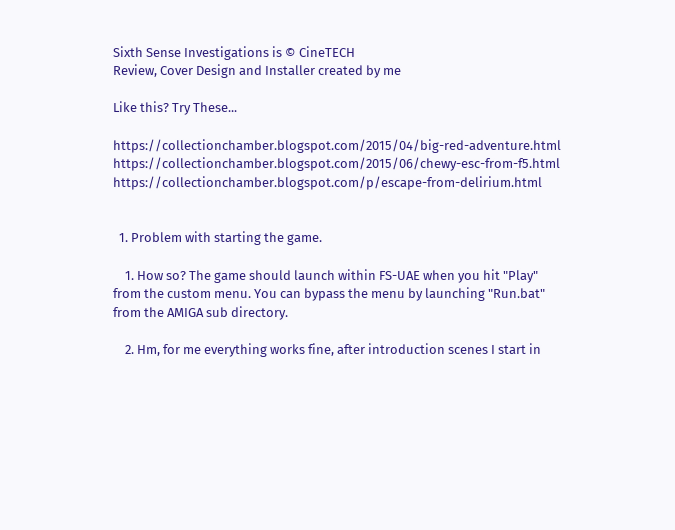Sixth Sense Investigations is © CineTECH
Review, Cover Design and Installer created by me

Like this? Try These...

https://collectionchamber.blogspot.com/2015/04/big-red-adventure.html  https://collectionchamber.blogspot.com/2015/06/chewy-esc-from-f5.html  https://collectionchamber.blogspot.com/p/escape-from-delirium.html


  1. Problem with starting the game.

    1. How so? The game should launch within FS-UAE when you hit "Play" from the custom menu. You can bypass the menu by launching "Run.bat" from the AMIGA sub directory.

    2. Hm, for me everything works fine, after introduction scenes I start in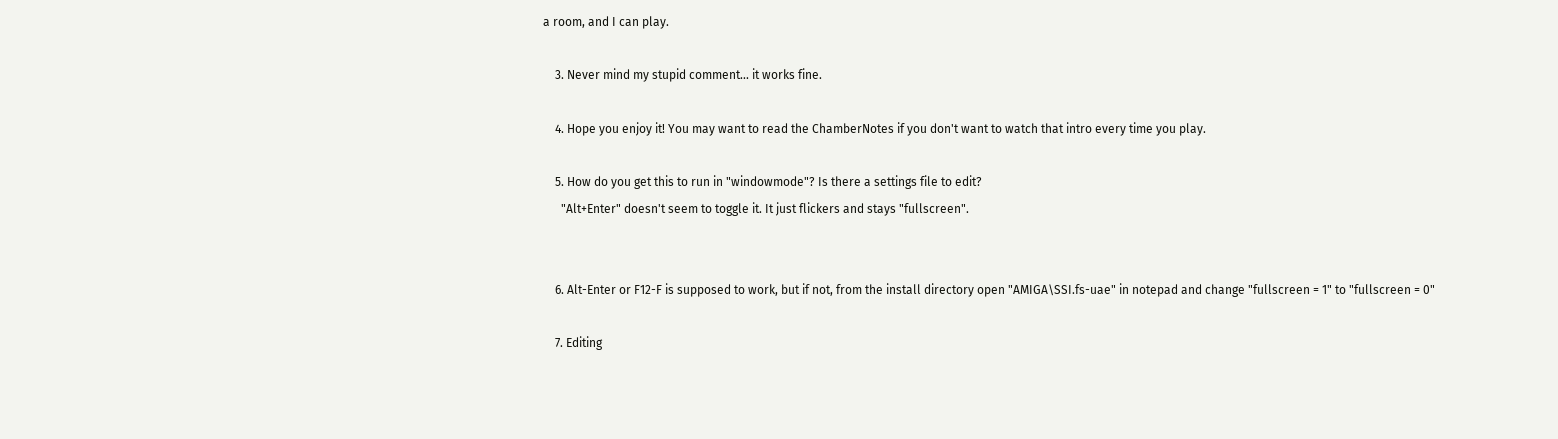a room, and I can play.

    3. Never mind my stupid comment... it works fine.

    4. Hope you enjoy it! You may want to read the ChamberNotes if you don't want to watch that intro every time you play.

    5. How do you get this to run in "windowmode"? Is there a settings file to edit?
      "Alt+Enter" doesn't seem to toggle it. It just flickers and stays "fullscreen".


    6. Alt-Enter or F12-F is supposed to work, but if not, from the install directory open "AMIGA\SSI.fs-uae" in notepad and change "fullscreen = 1" to "fullscreen = 0"

    7. Editing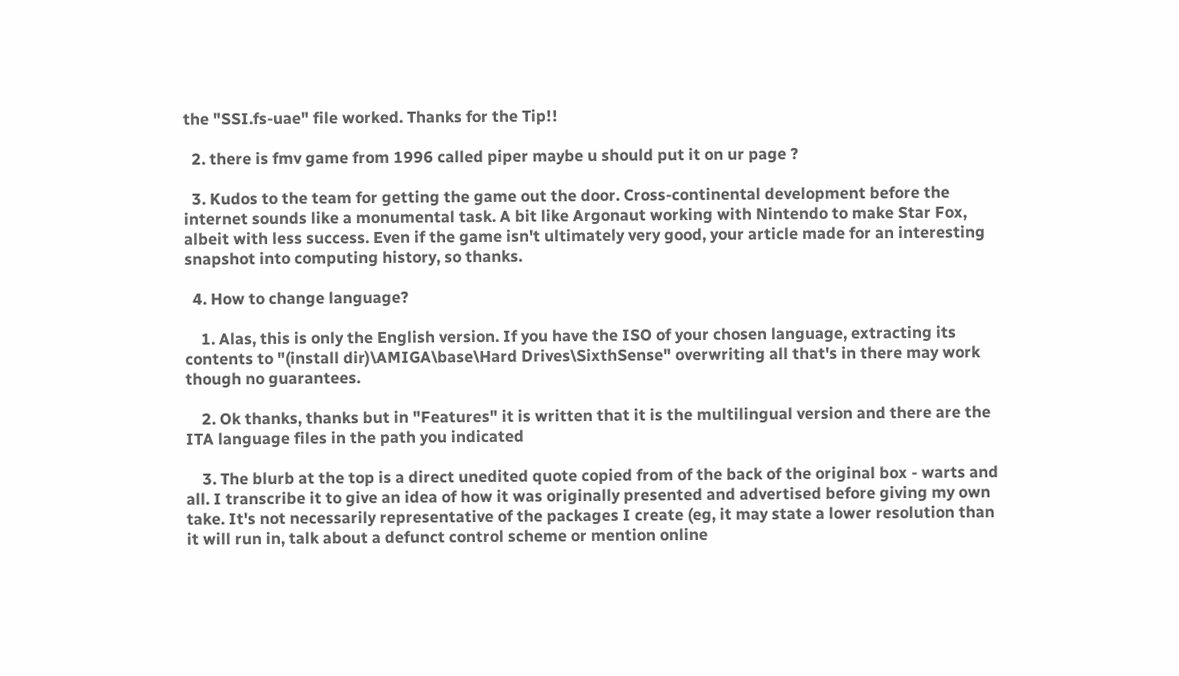the "SSI.fs-uae" file worked. Thanks for the Tip!!

  2. there is fmv game from 1996 called piper maybe u should put it on ur page ?

  3. Kudos to the team for getting the game out the door. Cross-continental development before the internet sounds like a monumental task. A bit like Argonaut working with Nintendo to make Star Fox, albeit with less success. Even if the game isn't ultimately very good, your article made for an interesting snapshot into computing history, so thanks.

  4. How to change language?

    1. Alas, this is only the English version. If you have the ISO of your chosen language, extracting its contents to "(install dir)\AMIGA\base\Hard Drives\SixthSense" overwriting all that's in there may work though no guarantees.

    2. Ok thanks, thanks but in "Features" it is written that it is the multilingual version and there are the ITA language files in the path you indicated

    3. The blurb at the top is a direct unedited quote copied from of the back of the original box - warts and all. I transcribe it to give an idea of how it was originally presented and advertised before giving my own take. It's not necessarily representative of the packages I create (eg, it may state a lower resolution than it will run in, talk about a defunct control scheme or mention online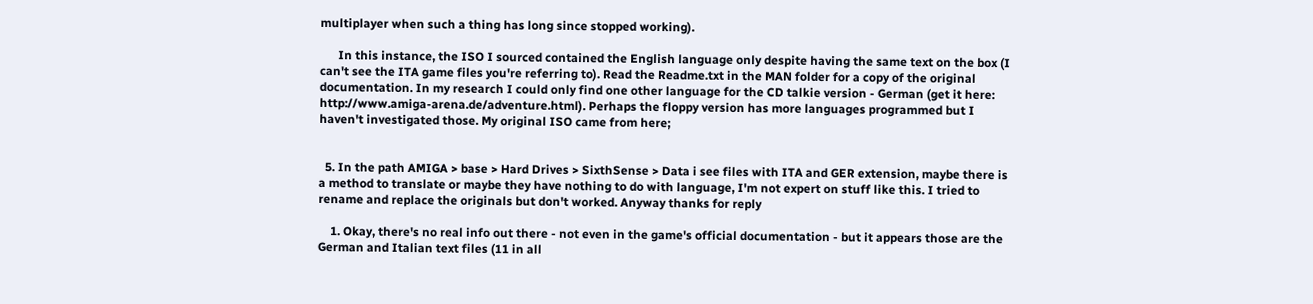multiplayer when such a thing has long since stopped working).

      In this instance, the ISO I sourced contained the English language only despite having the same text on the box (I can't see the ITA game files you're referring to). Read the Readme.txt in the MAN folder for a copy of the original documentation. In my research I could only find one other language for the CD talkie version - German (get it here: http://www.amiga-arena.de/adventure.html). Perhaps the floppy version has more languages programmed but I haven't investigated those. My original ISO came from here;


  5. In the path AMIGA > base > Hard Drives > SixthSense > Data i see files with ITA and GER extension, maybe there is a method to translate or maybe they have nothing to do with language, I'm not expert on stuff like this. I tried to rename and replace the originals but don't worked. Anyway thanks for reply

    1. Okay, there's no real info out there - not even in the game's official documentation - but it appears those are the German and Italian text files (11 in all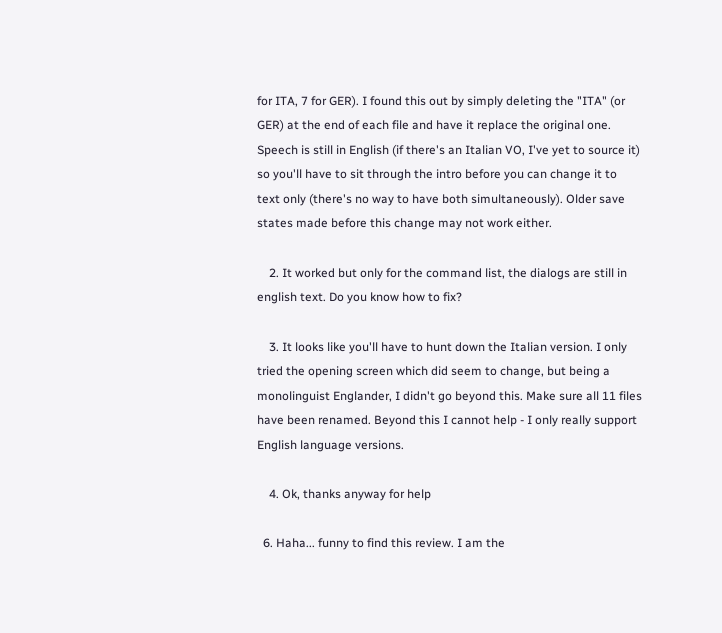for ITA, 7 for GER). I found this out by simply deleting the "ITA" (or GER) at the end of each file and have it replace the original one. Speech is still in English (if there's an Italian VO, I've yet to source it) so you'll have to sit through the intro before you can change it to text only (there's no way to have both simultaneously). Older save states made before this change may not work either.

    2. It worked but only for the command list, the dialogs are still in english text. Do you know how to fix?

    3. It looks like you'll have to hunt down the Italian version. I only tried the opening screen which did seem to change, but being a monolinguist Englander, I didn't go beyond this. Make sure all 11 files have been renamed. Beyond this I cannot help - I only really support English language versions.

    4. Ok, thanks anyway for help

  6. Haha... funny to find this review. I am the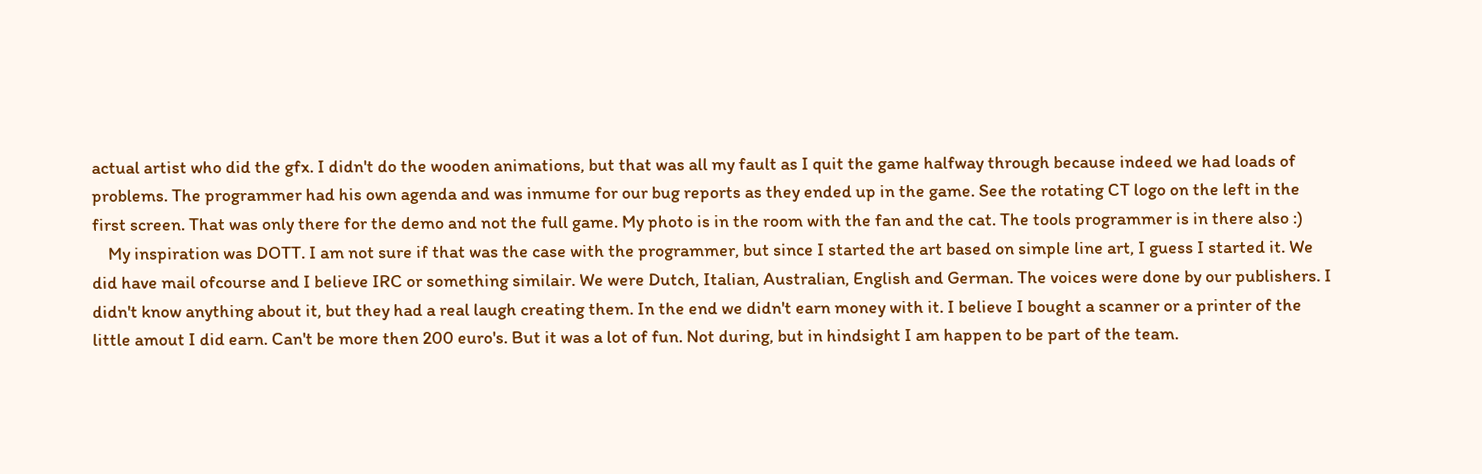actual artist who did the gfx. I didn't do the wooden animations, but that was all my fault as I quit the game halfway through because indeed we had loads of problems. The programmer had his own agenda and was inmume for our bug reports as they ended up in the game. See the rotating CT logo on the left in the first screen. That was only there for the demo and not the full game. My photo is in the room with the fan and the cat. The tools programmer is in there also :)
    My inspiration was DOTT. I am not sure if that was the case with the programmer, but since I started the art based on simple line art, I guess I started it. We did have mail ofcourse and I believe IRC or something similair. We were Dutch, Italian, Australian, English and German. The voices were done by our publishers. I didn't know anything about it, but they had a real laugh creating them. In the end we didn't earn money with it. I believe I bought a scanner or a printer of the little amout I did earn. Can't be more then 200 euro's. But it was a lot of fun. Not during, but in hindsight I am happen to be part of the team.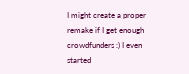I might create a proper remake if I get enough crowdfunders :) I even started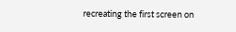recreating the first screen on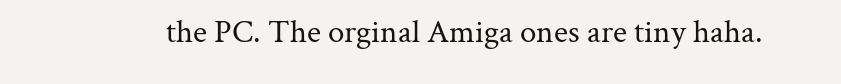the PC. The orginal Amiga ones are tiny haha.